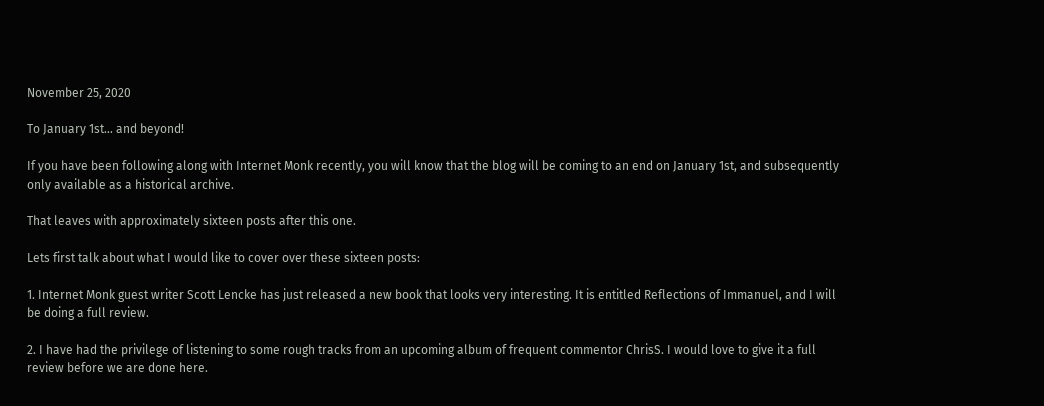November 25, 2020

To January 1st… and beyond!

If you have been following along with Internet Monk recently, you will know that the blog will be coming to an end on January 1st, and subsequently only available as a historical archive.

That leaves with approximately sixteen posts after this one.

Lets first talk about what I would like to cover over these sixteen posts:

1. Internet Monk guest writer Scott Lencke has just released a new book that looks very interesting. It is entitled Reflections of Immanuel, and I will be doing a full review.

2. I have had the privilege of listening to some rough tracks from an upcoming album of frequent commentor ChrisS. I would love to give it a full review before we are done here.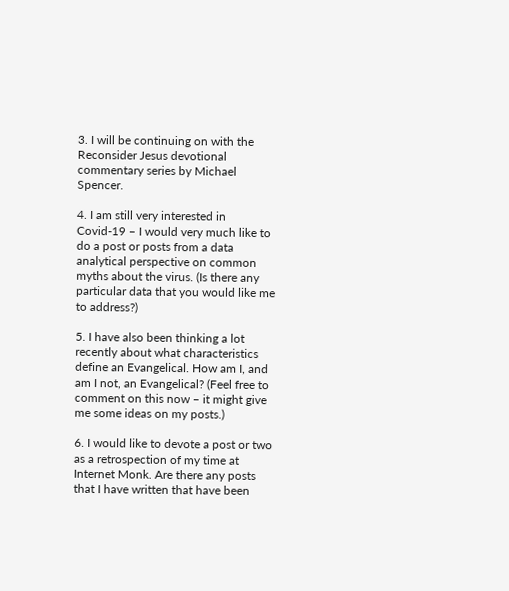3. I will be continuing on with the Reconsider Jesus devotional commentary series by Michael Spencer.

4. I am still very interested in Covid-19 – I would very much like to do a post or posts from a data analytical perspective on common myths about the virus. (Is there any particular data that you would like me to address?)

5. I have also been thinking a lot recently about what characteristics define an Evangelical. How am I, and am I not, an Evangelical? (Feel free to comment on this now – it might give me some ideas on my posts.)

6. I would like to devote a post or two as a retrospection of my time at Internet Monk. Are there any posts that I have written that have been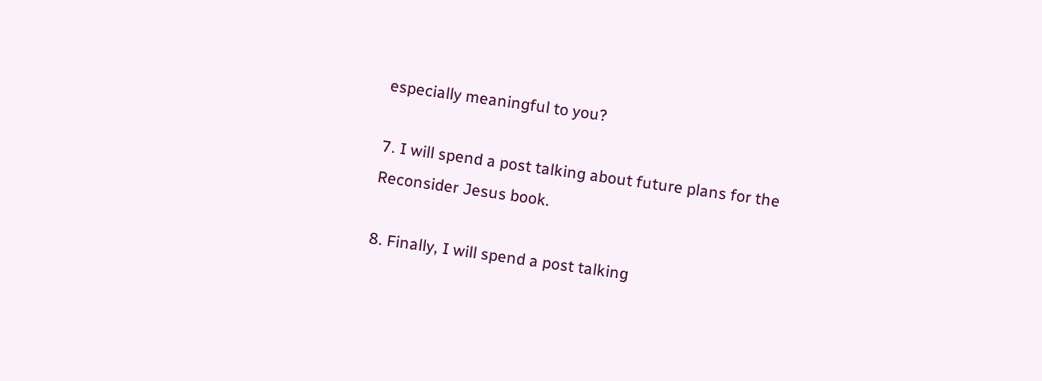especially meaningful to you?

7. I will spend a post talking about future plans for the Reconsider Jesus book.

8. Finally, I will spend a post talking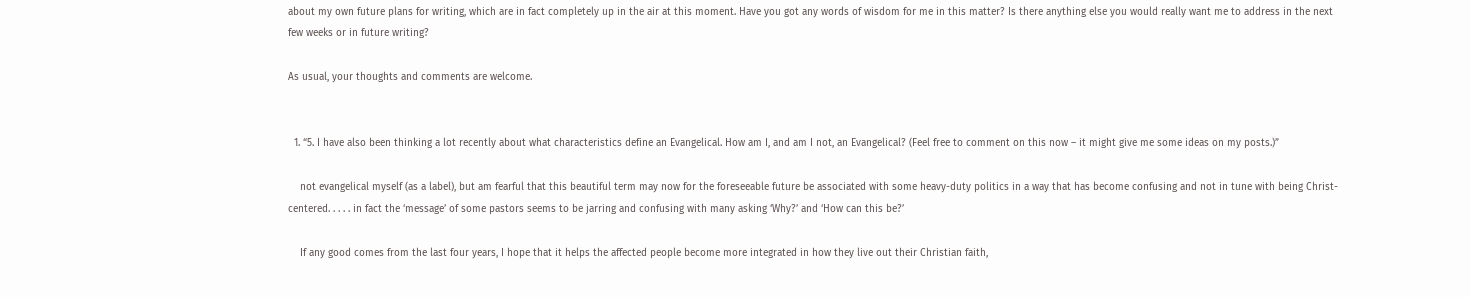about my own future plans for writing, which are in fact completely up in the air at this moment. Have you got any words of wisdom for me in this matter? Is there anything else you would really want me to address in the next few weeks or in future writing?

As usual, your thoughts and comments are welcome.


  1. “5. I have also been thinking a lot recently about what characteristics define an Evangelical. How am I, and am I not, an Evangelical? (Feel free to comment on this now – it might give me some ideas on my posts.)”

    not evangelical myself (as a label), but am fearful that this beautiful term may now for the foreseeable future be associated with some heavy-duty politics in a way that has become confusing and not in tune with being Christ-centered. . . . . in fact the ‘message’ of some pastors seems to be jarring and confusing with many asking ‘Why?’ and ‘How can this be?’

    If any good comes from the last four years, I hope that it helps the affected people become more integrated in how they live out their Christian faith,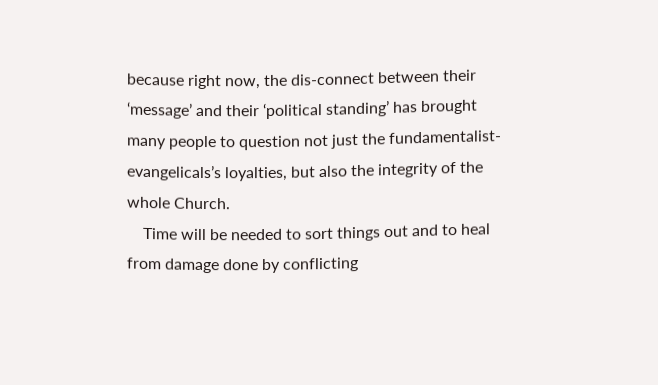because right now, the dis-connect between their ‘message’ and their ‘political standing’ has brought many people to question not just the fundamentalist-evangelicals’s loyalties, but also the integrity of the whole Church.
    Time will be needed to sort things out and to heal from damage done by conflicting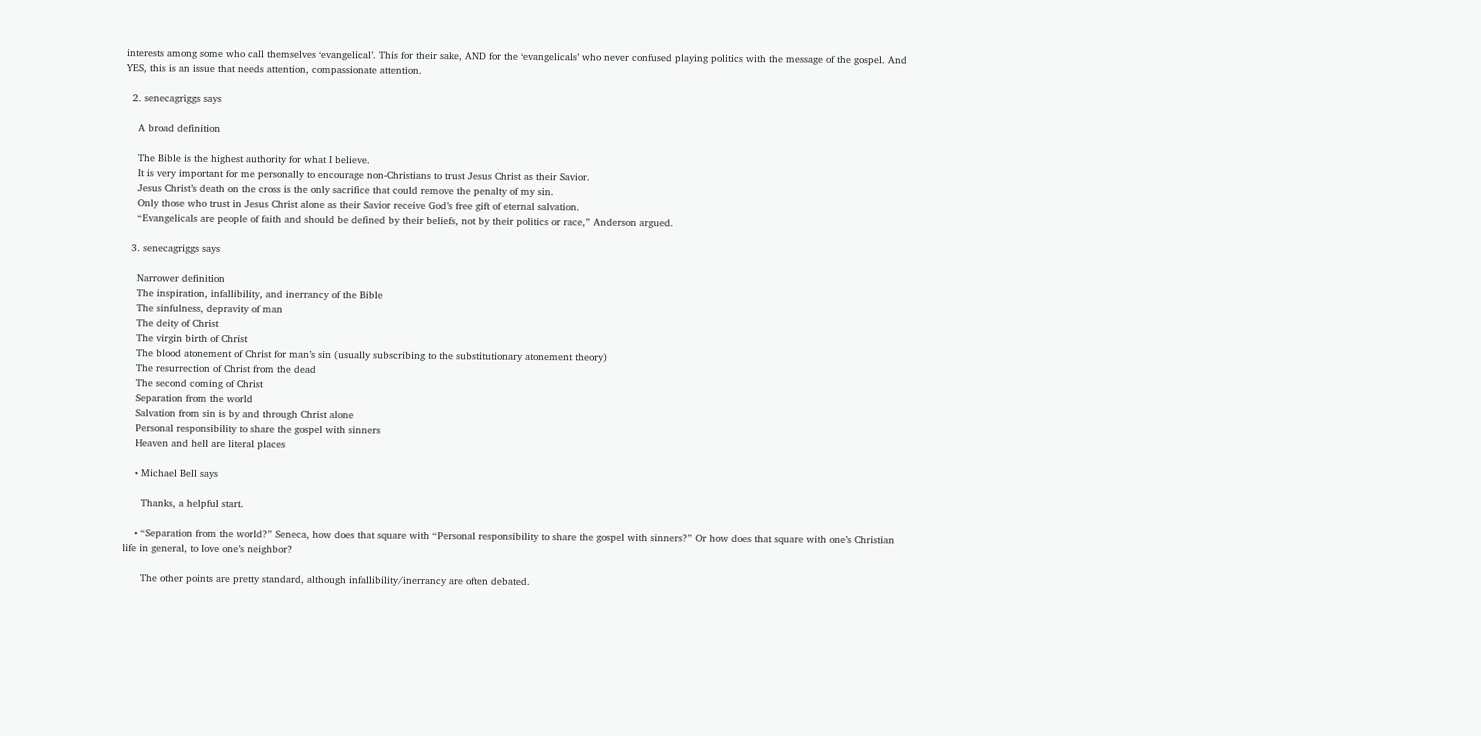interests among some who call themselves ‘evangelical’. This for their sake, AND for the ‘evangelicals’ who never confused playing politics with the message of the gospel. And YES, this is an issue that needs attention, compassionate attention.

  2. senecagriggs says

    A broad definition

    The Bible is the highest authority for what I believe.
    It is very important for me personally to encourage non-Christians to trust Jesus Christ as their Savior.
    Jesus Christ’s death on the cross is the only sacrifice that could remove the penalty of my sin.
    Only those who trust in Jesus Christ alone as their Savior receive God’s free gift of eternal salvation.
    “Evangelicals are people of faith and should be defined by their beliefs, not by their politics or race,” Anderson argued.

  3. senecagriggs says

    Narrower definition
    The inspiration, infallibility, and inerrancy of the Bible
    The sinfulness, depravity of man
    The deity of Christ
    The virgin birth of Christ
    The blood atonement of Christ for man’s sin (usually subscribing to the substitutionary atonement theory)
    The resurrection of Christ from the dead
    The second coming of Christ
    Separation from the world
    Salvation from sin is by and through Christ alone
    Personal responsibility to share the gospel with sinners
    Heaven and hell are literal places

    • Michael Bell says

      Thanks, a helpful start.

    • “Separation from the world?” Seneca, how does that square with “Personal responsibility to share the gospel with sinners?” Or how does that square with one’s Christian life in general, to love one’s neighbor?

      The other points are pretty standard, although infallibility/inerrancy are often debated.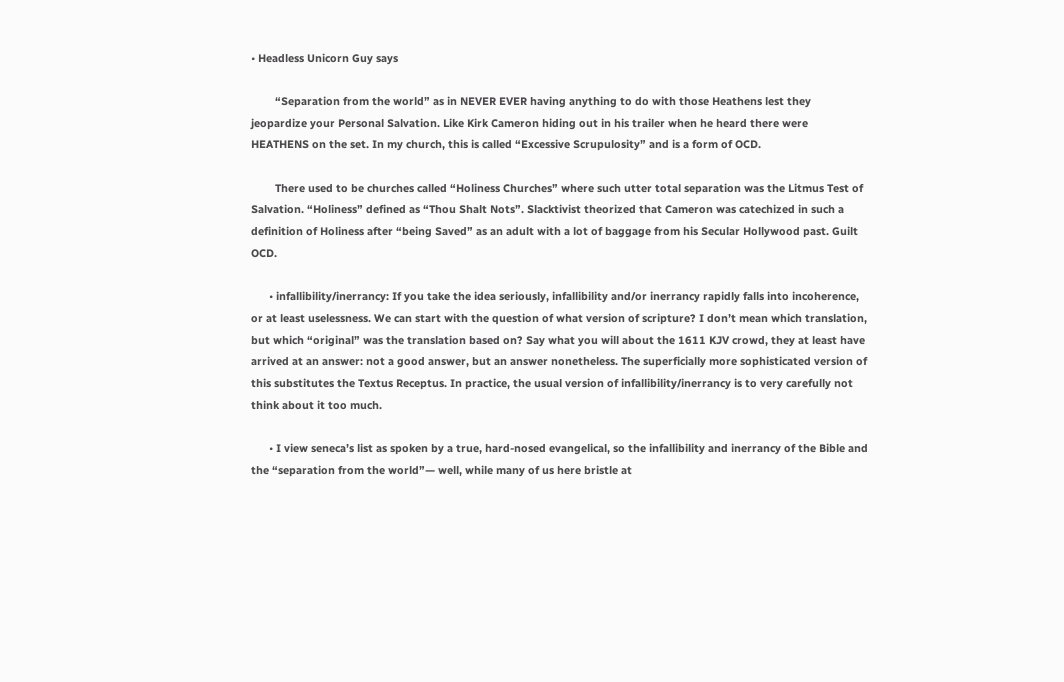• Headless Unicorn Guy says

        “Separation from the world” as in NEVER EVER having anything to do with those Heathens lest they jeopardize your Personal Salvation. Like Kirk Cameron hiding out in his trailer when he heard there were HEATHENS on the set. In my church, this is called “Excessive Scrupulosity” and is a form of OCD.

        There used to be churches called “Holiness Churches” where such utter total separation was the Litmus Test of Salvation. “Holiness” defined as “Thou Shalt Nots”. Slacktivist theorized that Cameron was catechized in such a definition of Holiness after “being Saved” as an adult with a lot of baggage from his Secular Hollywood past. Guilt OCD.

      • infallibility/inerrancy: If you take the idea seriously, infallibility and/or inerrancy rapidly falls into incoherence, or at least uselessness. We can start with the question of what version of scripture? I don’t mean which translation, but which “original” was the translation based on? Say what you will about the 1611 KJV crowd, they at least have arrived at an answer: not a good answer, but an answer nonetheless. The superficially more sophisticated version of this substitutes the Textus Receptus. In practice, the usual version of infallibility/inerrancy is to very carefully not think about it too much.

      • I view seneca’s list as spoken by a true, hard-nosed evangelical, so the infallibility and inerrancy of the Bible and the “separation from the world”— well, while many of us here bristle at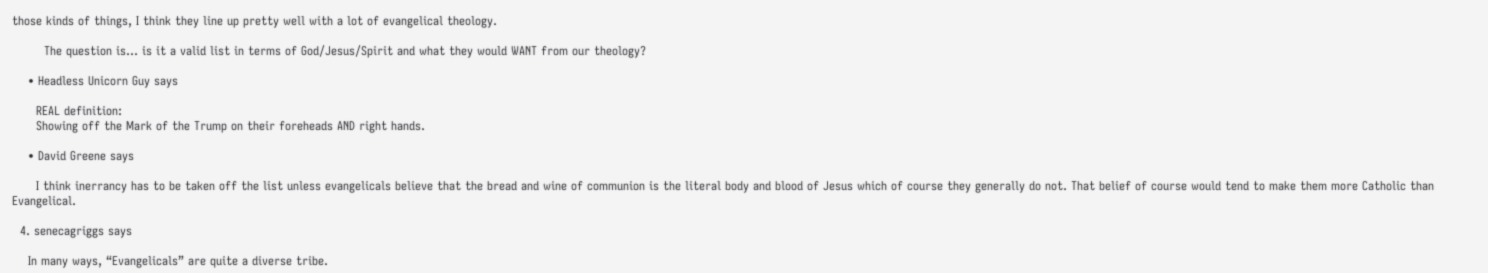those kinds of things, I think they line up pretty well with a lot of evangelical theology.

        The question is… is it a valid list in terms of God/Jesus/Spirit and what they would WANT from our theology?

    • Headless Unicorn Guy says

      REAL definition:
      Showing off the Mark of the Trump on their foreheads AND right hands.

    • David Greene says

      I think inerrancy has to be taken off the list unless evangelicals believe that the bread and wine of communion is the literal body and blood of Jesus which of course they generally do not. That belief of course would tend to make them more Catholic than Evangelical.

  4. senecagriggs says

    In many ways, “Evangelicals” are quite a diverse tribe.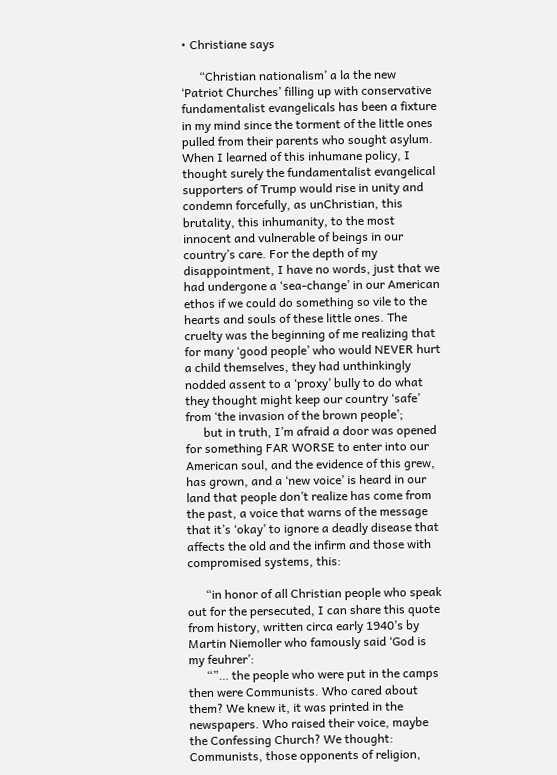• Christiane says

      “Christian nationalism’ a la the new ‘Patriot Churches’ filling up with conservative fundamentalist evangelicals has been a fixture in my mind since the torment of the little ones pulled from their parents who sought asylum. When I learned of this inhumane policy, I thought surely the fundamentalist evangelical supporters of Trump would rise in unity and condemn forcefully, as unChristian, this brutality, this inhumanity, to the most innocent and vulnerable of beings in our country’s care. For the depth of my disappointment, I have no words, just that we had undergone a ‘sea-change’ in our American ethos if we could do something so vile to the hearts and souls of these little ones. The cruelty was the beginning of me realizing that for many ‘good people’ who would NEVER hurt a child themselves, they had unthinkingly nodded assent to a ‘proxy’ bully to do what they thought might keep our country ‘safe’ from ‘the invasion of the brown people’;
      but in truth, I’m afraid a door was opened for something FAR WORSE to enter into our American soul, and the evidence of this grew, has grown, and a ‘new voice’ is heard in our land that people don’t realize has come from the past, a voice that warns of the message that it’s ‘okay’ to ignore a deadly disease that affects the old and the infirm and those with compromised systems, this:

      “in honor of all Christian people who speak out for the persecuted, I can share this quote from history, written circa early 1940’s by Martin Niemoller who famously said ‘God is my feuhrer’:
      “”… the people who were put in the camps then were Communists. Who cared about them? We knew it, it was printed in the newspapers. Who raised their voice, maybe the Confessing Church? We thought: Communists, those opponents of religion,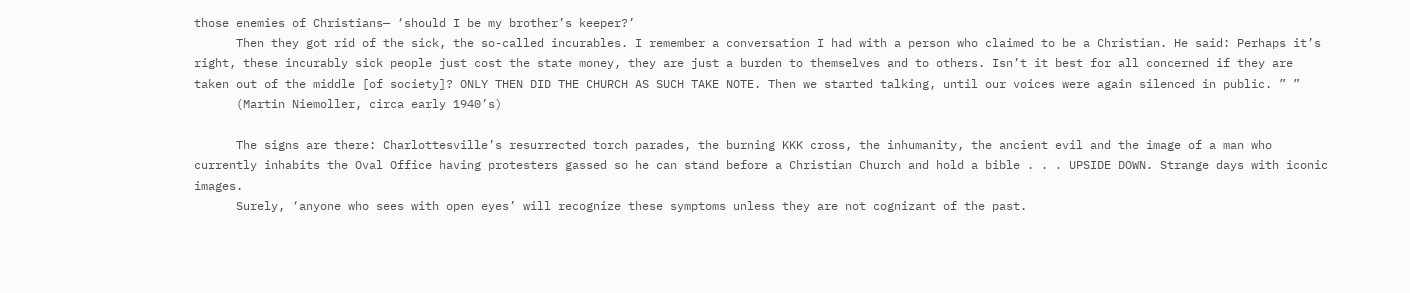those enemies of Christians— ‘should I be my brother’s keeper?’
      Then they got rid of the sick, the so-called incurables. I remember a conversation I had with a person who claimed to be a Christian. He said: Perhaps it’s right, these incurably sick people just cost the state money, they are just a burden to themselves and to others. Isn’t it best for all concerned if they are taken out of the middle [of society]? ONLY THEN DID THE CHURCH AS SUCH TAKE NOTE. Then we started talking, until our voices were again silenced in public. ” ”
      (Martin Niemoller, circa early 1940’s)

      The signs are there: Charlottesville’s resurrected torch parades, the burning KKK cross, the inhumanity, the ancient evil and the image of a man who currently inhabits the Oval Office having protesters gassed so he can stand before a Christian Church and hold a bible . . . UPSIDE DOWN. Strange days with iconic images.
      Surely, ‘anyone who sees with open eyes’ will recognize these symptoms unless they are not cognizant of the past.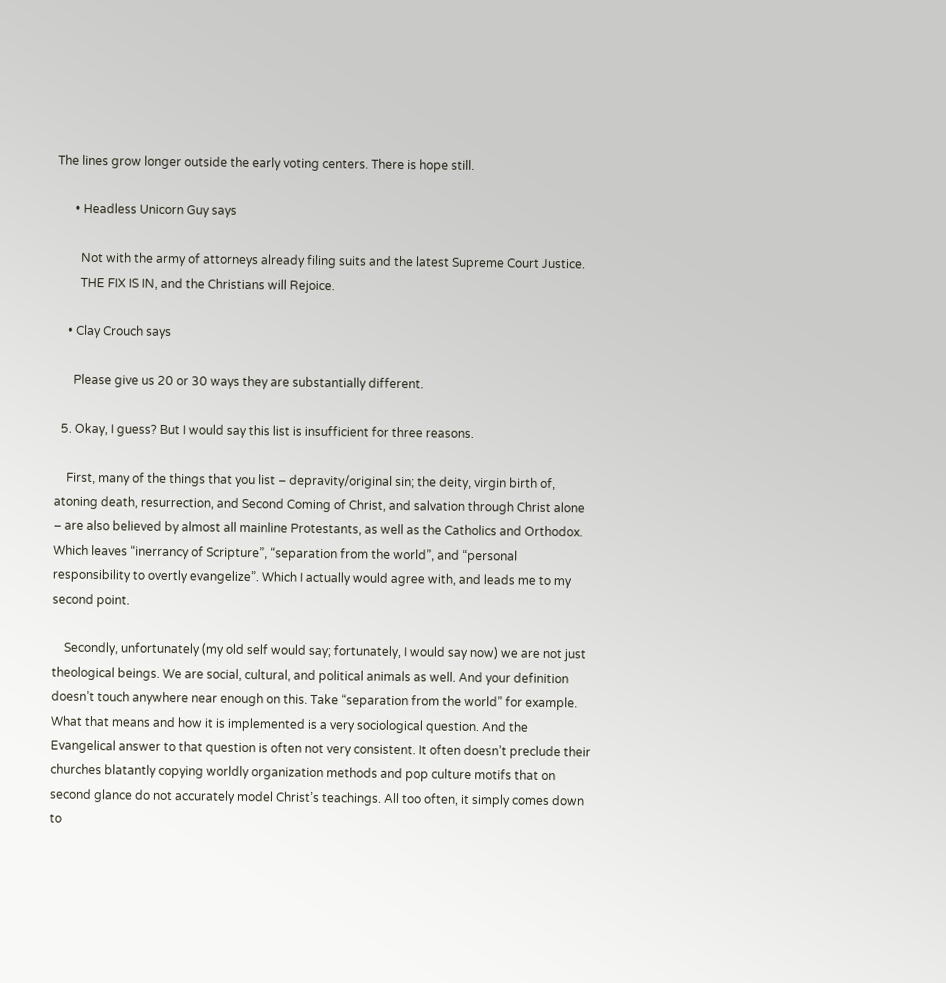The lines grow longer outside the early voting centers. There is hope still.

      • Headless Unicorn Guy says

        Not with the army of attorneys already filing suits and the latest Supreme Court Justice.
        THE FIX IS IN, and the Christians will Rejoice.

    • Clay Crouch says

      Please give us 20 or 30 ways they are substantially different.

  5. Okay, I guess? But I would say this list is insufficient for three reasons.

    First, many of the things that you list – depravity/original sin; the deity, virgin birth of, atoning death, resurrection, and Second Coming of Christ, and salvation through Christ alone – are also believed by almost all mainline Protestants, as well as the Catholics and Orthodox. Which leaves “inerrancy of Scripture”, “separation from the world”, and “personal responsibility to overtly evangelize”. Which I actually would agree with, and leads me to my second point.

    Secondly, unfortunately (my old self would say; fortunately, I would say now) we are not just theological beings. We are social, cultural, and political animals as well. And your definition doesn’t touch anywhere near enough on this. Take “separation from the world” for example. What that means and how it is implemented is a very sociological question. And the Evangelical answer to that question is often not very consistent. It often doesn’t preclude their churches blatantly copying worldly organization methods and pop culture motifs that on second glance do not accurately model Christ’s teachings. All too often, it simply comes down to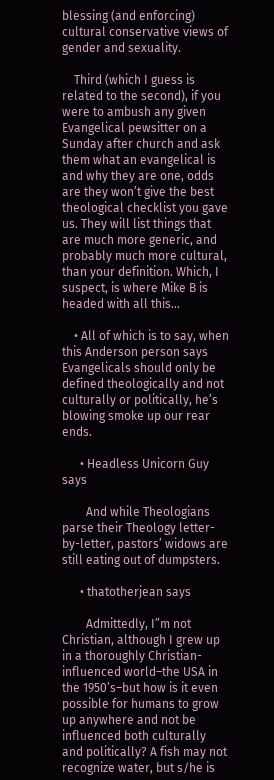blessing (and enforcing) cultural conservative views of gender and sexuality.

    Third (which I guess is related to the second), if you were to ambush any given Evangelical pewsitter on a Sunday after church and ask them what an evangelical is and why they are one, odds are they won’t give the best theological checklist you gave us. They will list things that are much more generic, and probably much more cultural, than your definition. Which, I suspect, is where Mike B is headed with all this…

    • All of which is to say, when this Anderson person says Evangelicals should only be defined theologically and not culturally or politically, he’s blowing smoke up our rear ends.

      • Headless Unicorn Guy says

        And while Theologians parse their Theology letter-by-letter, pastors’ widows are still eating out of dumpsters.

      • thatotherjean says

        Admittedly, I”m not Christian, although I grew up in a thoroughly Christian-influenced world–the USA in the 1950’s–but how is it even possible for humans to grow up anywhere and not be influenced both culturally and politically? A fish may not recognize water, but s/he is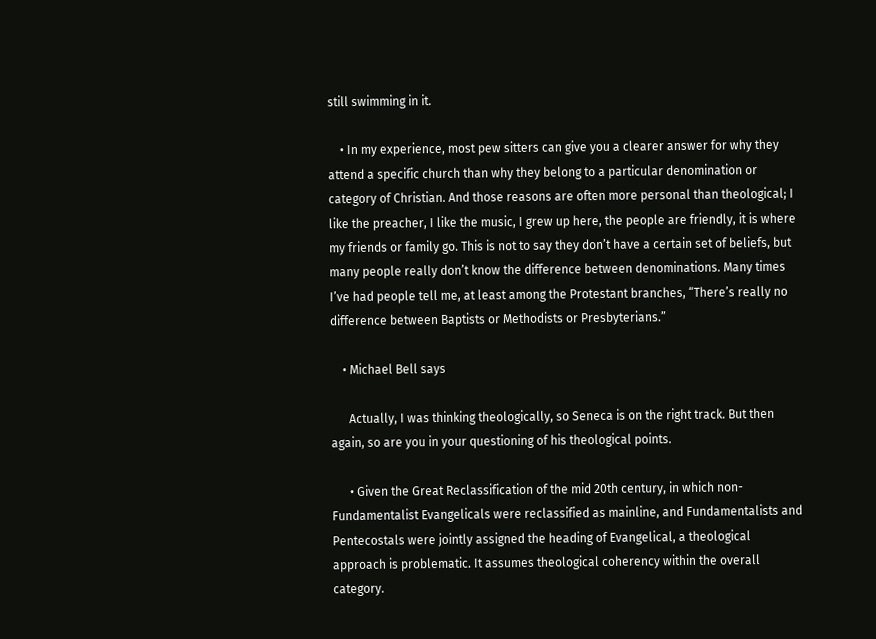still swimming in it.

    • In my experience, most pew sitters can give you a clearer answer for why they attend a specific church than why they belong to a particular denomination or category of Christian. And those reasons are often more personal than theological; I like the preacher, I like the music, I grew up here, the people are friendly, it is where my friends or family go. This is not to say they don’t have a certain set of beliefs, but many people really don’t know the difference between denominations. Many times I’ve had people tell me, at least among the Protestant branches, “There’s really no difference between Baptists or Methodists or Presbyterians.”

    • Michael Bell says

      Actually, I was thinking theologically, so Seneca is on the right track. But then again, so are you in your questioning of his theological points.

      • Given the Great Reclassification of the mid 20th century, in which non-Fundamentalist Evangelicals were reclassified as mainline, and Fundamentalists and Pentecostals were jointly assigned the heading of Evangelical, a theological approach is problematic. It assumes theological coherency within the overall category.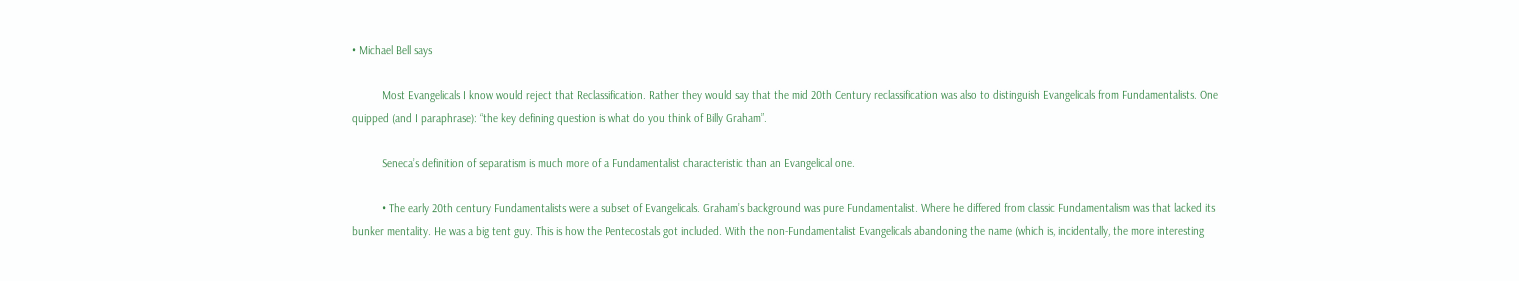• Michael Bell says

          Most Evangelicals I know would reject that Reclassification. Rather they would say that the mid 20th Century reclassification was also to distinguish Evangelicals from Fundamentalists. One quipped (and I paraphrase): “the key defining question is what do you think of Billy Graham”.

          Seneca’s definition of separatism is much more of a Fundamentalist characteristic than an Evangelical one.

          • The early 20th century Fundamentalists were a subset of Evangelicals. Graham’s background was pure Fundamentalist. Where he differed from classic Fundamentalism was that lacked its bunker mentality. He was a big tent guy. This is how the Pentecostals got included. With the non-Fundamentalist Evangelicals abandoning the name (which is, incidentally, the more interesting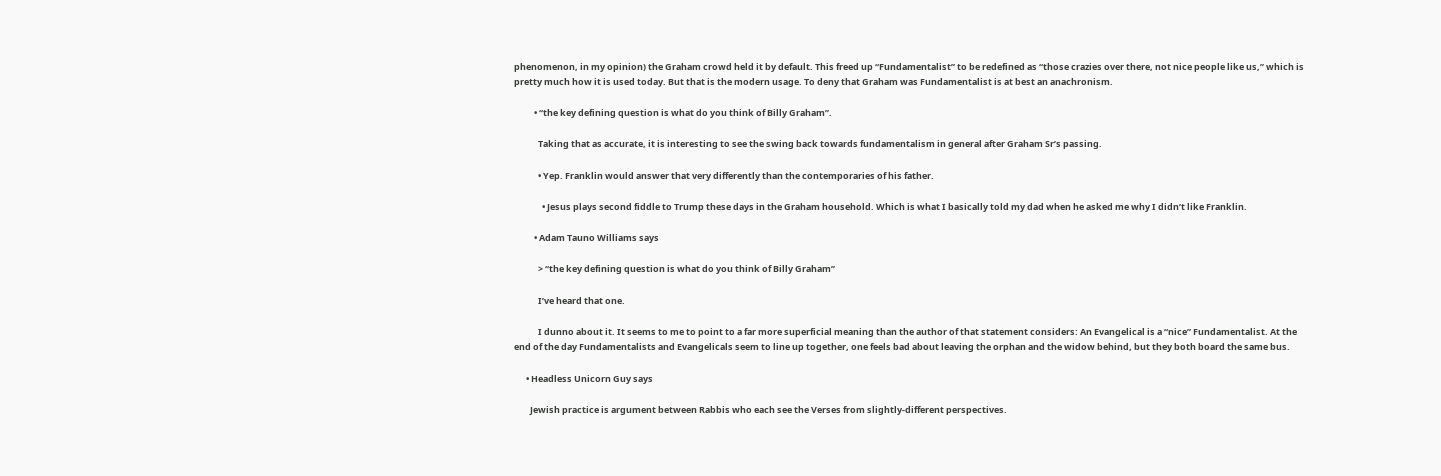phenomenon, in my opinion) the Graham crowd held it by default. This freed up “Fundamentalist” to be redefined as “those crazies over there, not nice people like us,” which is pretty much how it is used today. But that is the modern usage. To deny that Graham was Fundamentalist is at best an anachronism.

          • “the key defining question is what do you think of Billy Graham”.

            Taking that as accurate, it is interesting to see the swing back towards fundamentalism in general after Graham Sr’s passing.

            • Yep. Franklin would answer that very differently than the contemporaries of his father.

              • Jesus plays second fiddle to Trump these days in the Graham household. Which is what I basically told my dad when he asked me why I didn’t like Franklin.

          • Adam Tauno Williams says

            > “the key defining question is what do you think of Billy Graham”

            I’ve heard that one.

            I dunno about it. It seems to me to point to a far more superficial meaning than the author of that statement considers: An Evangelical is a “nice” Fundamentalist. At the end of the day Fundamentalists and Evangelicals seem to line up together, one feels bad about leaving the orphan and the widow behind, but they both board the same bus.

      • Headless Unicorn Guy says

        Jewish practice is argument between Rabbis who each see the Verses from slightly-different perspectives.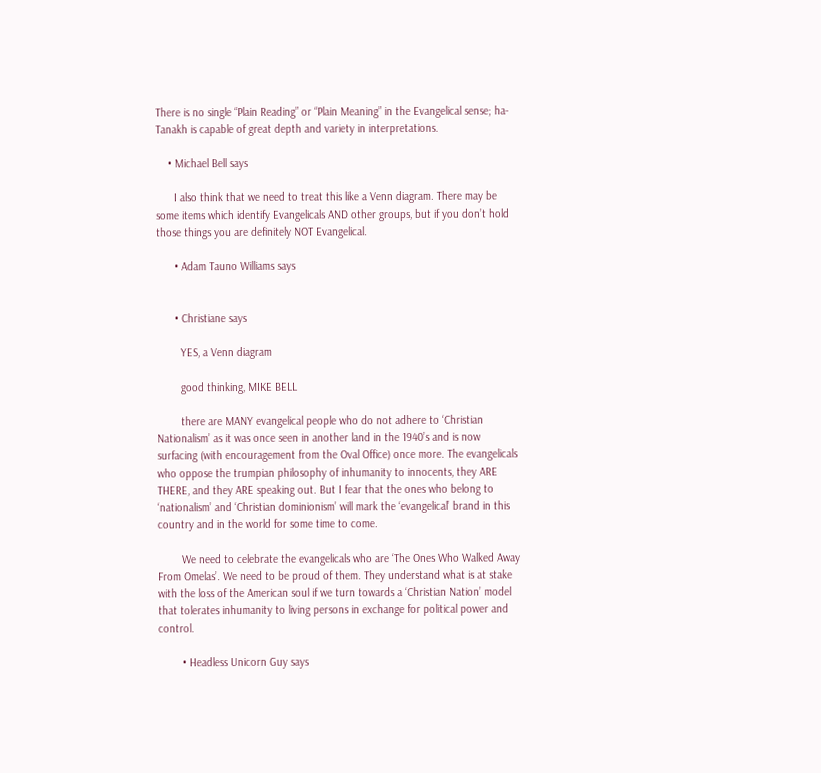There is no single “Plain Reading” or “Plain Meaning” in the Evangelical sense; ha-Tanakh is capable of great depth and variety in interpretations.

    • Michael Bell says

      I also think that we need to treat this like a Venn diagram. There may be some items which identify Evangelicals AND other groups, but if you don’t hold those things you are definitely NOT Evangelical.

      • Adam Tauno Williams says


      • Christiane says

        YES, a Venn diagram

        good thinking, MIKE BELL

        there are MANY evangelical people who do not adhere to ‘Christian Nationalism’ as it was once seen in another land in the 1940’s and is now surfacing (with encouragement from the Oval Office) once more. The evangelicals who oppose the trumpian philosophy of inhumanity to innocents, they ARE THERE, and they ARE speaking out. But I fear that the ones who belong to ‘nationalism’ and ‘Christian dominionism’ will mark the ‘evangelical’ brand in this country and in the world for some time to come.

        We need to celebrate the evangelicals who are ‘The Ones Who Walked Away From Omelas’. We need to be proud of them. They understand what is at stake with the loss of the American soul if we turn towards a ‘Christian Nation’ model that tolerates inhumanity to living persons in exchange for political power and control.

        • Headless Unicorn Guy says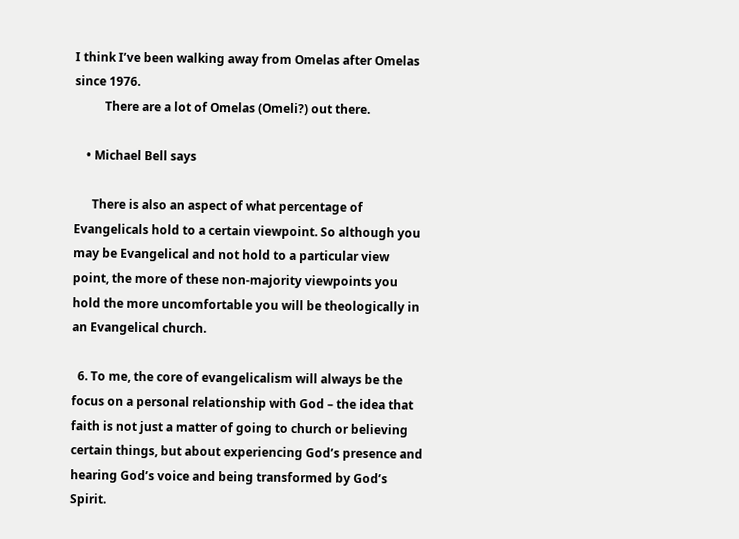I think I’ve been walking away from Omelas after Omelas since 1976.
          There are a lot of Omelas (Omeli?) out there.

    • Michael Bell says

      There is also an aspect of what percentage of Evangelicals hold to a certain viewpoint. So although you may be Evangelical and not hold to a particular view point, the more of these non-majority viewpoints you hold the more uncomfortable you will be theologically in an Evangelical church.

  6. To me, the core of evangelicalism will always be the focus on a personal relationship with God – the idea that faith is not just a matter of going to church or believing certain things, but about experiencing God’s presence and hearing God’s voice and being transformed by God’s Spirit.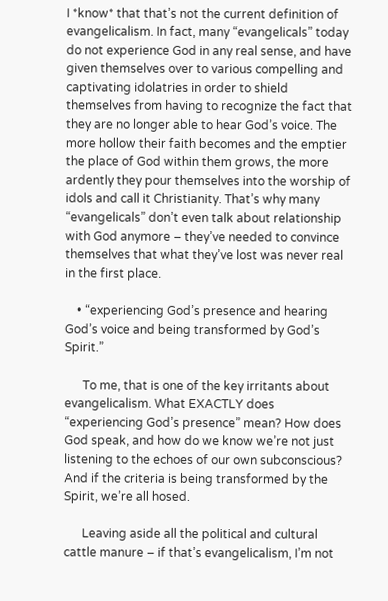I *know* that that’s not the current definition of evangelicalism. In fact, many “evangelicals” today do not experience God in any real sense, and have given themselves over to various compelling and captivating idolatries in order to shield themselves from having to recognize the fact that they are no longer able to hear God’s voice. The more hollow their faith becomes and the emptier the place of God within them grows, the more ardently they pour themselves into the worship of idols and call it Christianity. That’s why many “evangelicals” don’t even talk about relationship with God anymore – they’ve needed to convince themselves that what they’ve lost was never real in the first place.

    • “experiencing God’s presence and hearing God’s voice and being transformed by God’s Spirit.”

      To me, that is one of the key irritants about evangelicalism. What EXACTLY does “experiencing God’s presence” mean? How does God speak, and how do we know we’re not just listening to the echoes of our own subconscious? And if the criteria is being transformed by the Spirit, we’re all hosed.

      Leaving aside all the political and cultural cattle manure – if that’s evangelicalism, I’m not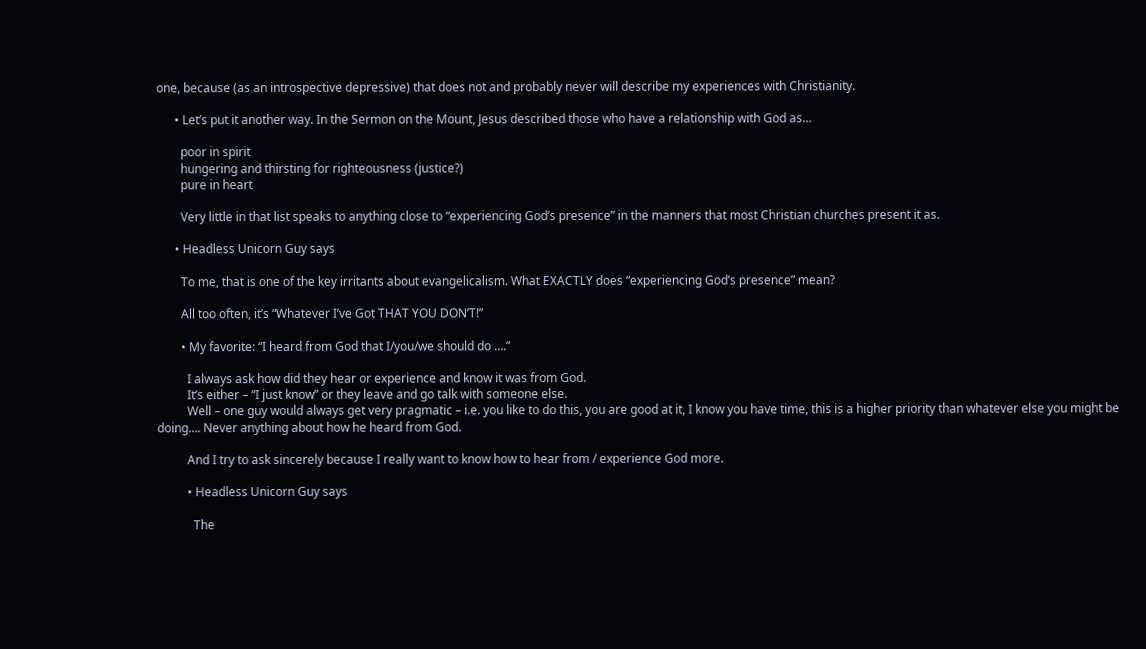one, because (as an introspective depressive) that does not and probably never will describe my experiences with Christianity.

      • Let’s put it another way. In the Sermon on the Mount, Jesus described those who have a relationship with God as…

        poor in spirit
        hungering and thirsting for righteousness (justice?)
        pure in heart

        Very little in that list speaks to anything close to “experiencing God’s presence” in the manners that most Christian churches present it as.

      • Headless Unicorn Guy says

        To me, that is one of the key irritants about evangelicalism. What EXACTLY does “experiencing God’s presence” mean?

        All too often, it’s “Whatever I’ve Got THAT YOU DON’T!”

        • My favorite: “I heard from God that I/you/we should do ….”

          I always ask how did they hear or experience and know it was from God.
          It’s either – “I just know” or they leave and go talk with someone else.
          Well – one guy would always get very pragmatic – i.e. you like to do this, you are good at it, I know you have time, this is a higher priority than whatever else you might be doing…. Never anything about how he heard from God.

          And I try to ask sincerely because I really want to know how to hear from / experience God more.

          • Headless Unicorn Guy says

            The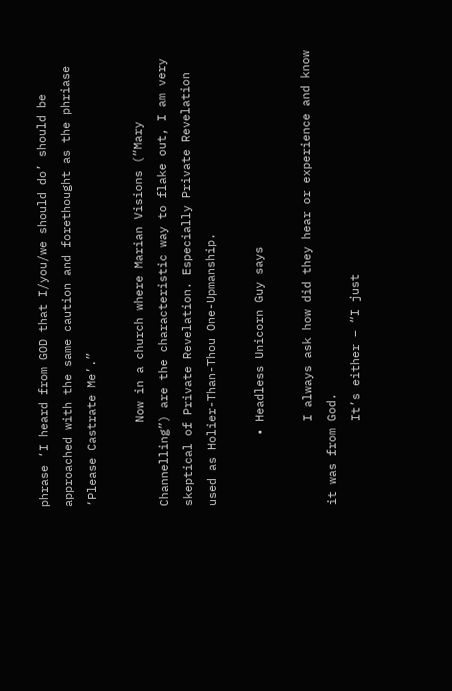phrase ‘I heard from GOD that I/you/we should do’ should be approached with the same caution and forethought as the phriase ‘Please Castrate Me’.”

            Now in a church where Marian Visions (“Mary Channelling”) are the characteristic way to flake out, I am very skeptical of Private Revelation. Especially Private Revelation used as Holier-Than-Thou One-Upmanship.

          • Headless Unicorn Guy says

            I always ask how did they hear or experience and know it was from God.
            It’s either – “I just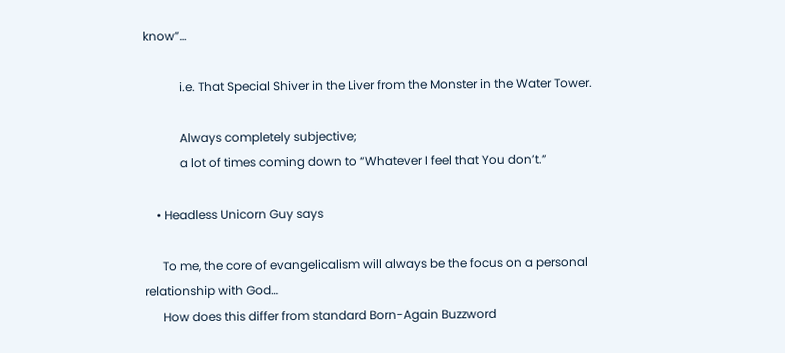know”…

            i.e. That Special Shiver in the Liver from the Monster in the Water Tower.

            Always completely subjective;
            a lot of times coming down to “Whatever I feel that You don’t.”

    • Headless Unicorn Guy says

      To me, the core of evangelicalism will always be the focus on a personal relationship with God…
      How does this differ from standard Born-Again Buzzword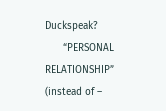Duckspeak?
      “PERSONAL RELATIONSHIP” (instead of –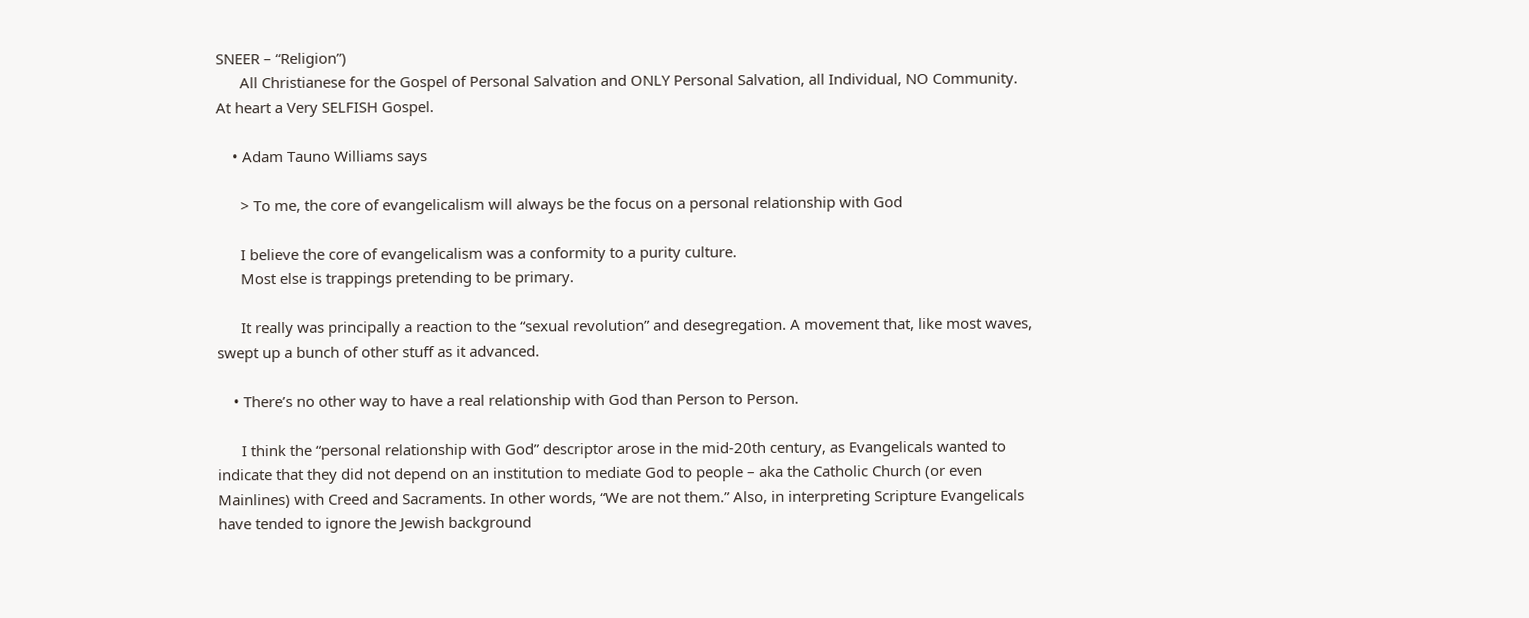SNEER – “Religion”)
      All Christianese for the Gospel of Personal Salvation and ONLY Personal Salvation, all Individual, NO Community. At heart a Very SELFISH Gospel.

    • Adam Tauno Williams says

      > To me, the core of evangelicalism will always be the focus on a personal relationship with God

      I believe the core of evangelicalism was a conformity to a purity culture.
      Most else is trappings pretending to be primary.

      It really was principally a reaction to the “sexual revolution” and desegregation. A movement that, like most waves, swept up a bunch of other stuff as it advanced.

    • There’s no other way to have a real relationship with God than Person to Person.

      I think the “personal relationship with God” descriptor arose in the mid-20th century, as Evangelicals wanted to indicate that they did not depend on an institution to mediate God to people – aka the Catholic Church (or even Mainlines) with Creed and Sacraments. In other words, “We are not them.” Also, in interpreting Scripture Evangelicals have tended to ignore the Jewish background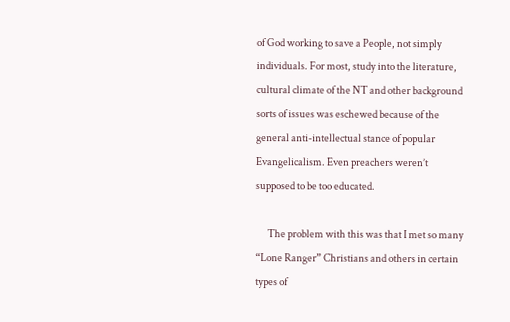of God working to save a People, not simply individuals. For most, study into the literature, cultural climate of the NT and other background sorts of issues was eschewed because of the general anti-intellectual stance of popular Evangelicalism. Even preachers weren’t supposed to be too educated.

      The problem with this was that I met so many “Lone Ranger” Christians and others in certain types of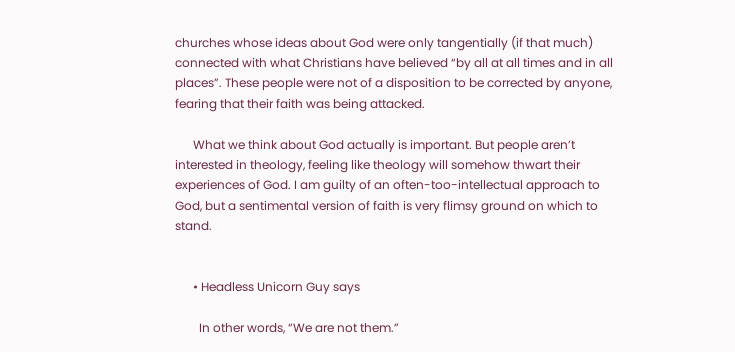churches whose ideas about God were only tangentially (if that much) connected with what Christians have believed “by all at all times and in all places”. These people were not of a disposition to be corrected by anyone, fearing that their faith was being attacked.

      What we think about God actually is important. But people aren’t interested in theology, feeling like theology will somehow thwart their experiences of God. I am guilty of an often-too-intellectual approach to God, but a sentimental version of faith is very flimsy ground on which to stand.


      • Headless Unicorn Guy says

        In other words, “We are not them.”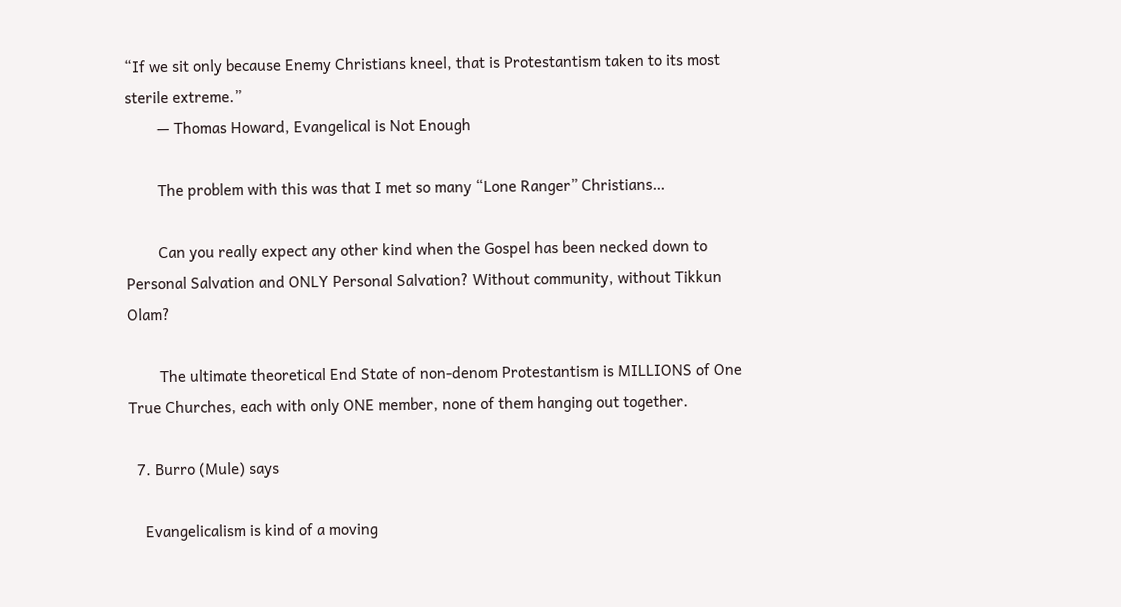“If we sit only because Enemy Christians kneel, that is Protestantism taken to its most sterile extreme.”
        — Thomas Howard, Evangelical is Not Enough

        The problem with this was that I met so many “Lone Ranger” Christians…

        Can you really expect any other kind when the Gospel has been necked down to Personal Salvation and ONLY Personal Salvation? Without community, without Tikkun Olam?

        The ultimate theoretical End State of non-denom Protestantism is MILLIONS of One True Churches, each with only ONE member, none of them hanging out together.

  7. Burro (Mule) says

    Evangelicalism is kind of a moving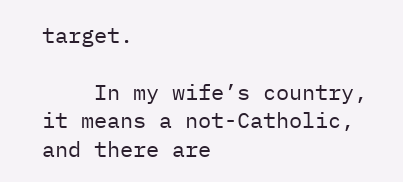target.

    In my wife’s country, it means a not-Catholic, and there are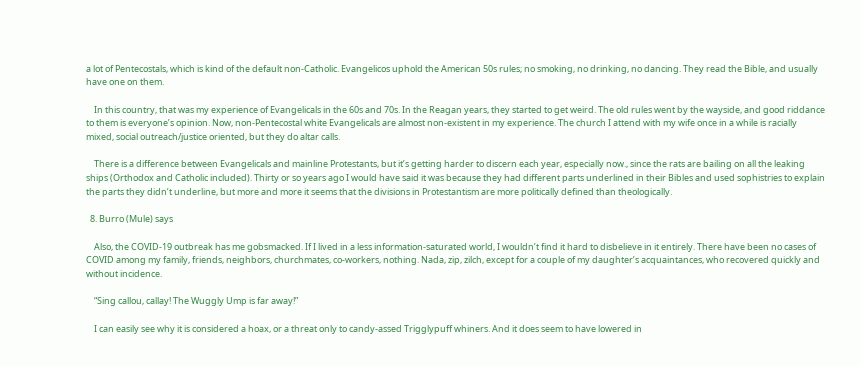a lot of Pentecostals, which is kind of the default non-Catholic. Evangelicos uphold the American 50s rules; no smoking, no drinking, no dancing. They read the Bible, and usually have one on them.

    In this country, that was my experience of Evangelicals in the 60s and 70s. In the Reagan years, they started to get weird. The old rules went by the wayside, and good riddance to them is everyone’s opinion. Now, non-Pentecostal white Evangelicals are almost non-existent in my experience. The church I attend with my wife once in a while is racially mixed, social outreach/justice oriented, but they do altar calls.

    There is a difference between Evangelicals and mainline Protestants, but it’s getting harder to discern each year, especially now., since the rats are bailing on all the leaking ships (Orthodox and Catholic included). Thirty or so years ago I would have said it was because they had different parts underlined in their Bibles and used sophistries to explain the parts they didn’t underline, but more and more it seems that the divisions in Protestantism are more politically defined than theologically.

  8. Burro (Mule) says

    Also, the COVID-19 outbreak has me gobsmacked. If I lived in a less information-saturated world, I wouldn’t find it hard to disbelieve in it entirely. There have been no cases of COVID among my family, friends, neighbors, churchmates, co-workers, nothing. Nada, zip, zilch, except for a couple of my daughter’s acquaintances, who recovered quickly and without incidence.

    “Sing callou, callay! The Wuggly Ump is far away!”

    I can easily see why it is considered a hoax, or a threat only to candy-assed Trigglypuff whiners. And it does seem to have lowered in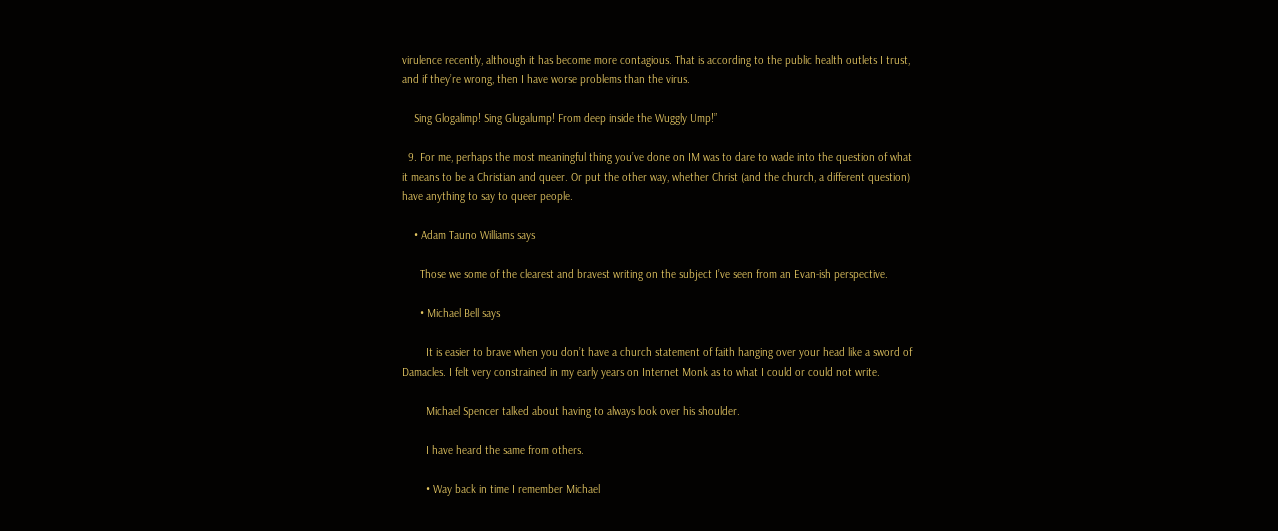virulence recently, although it has become more contagious. That is according to the public health outlets I trust, and if they’re wrong, then I have worse problems than the virus.

    Sing Glogalimp! Sing Glugalump! From deep inside the Wuggly Ump!”

  9. For me, perhaps the most meaningful thing you’ve done on IM was to dare to wade into the question of what it means to be a Christian and queer. Or put the other way, whether Christ (and the church, a different question) have anything to say to queer people.

    • Adam Tauno Williams says

      Those we some of the clearest and bravest writing on the subject I’ve seen from an Evan-ish perspective.

      • Michael Bell says

        It is easier to brave when you don’t have a church statement of faith hanging over your head like a sword of Damacles. I felt very constrained in my early years on Internet Monk as to what I could or could not write.

        Michael Spencer talked about having to always look over his shoulder.

        I have heard the same from others.

        • Way back in time I remember Michael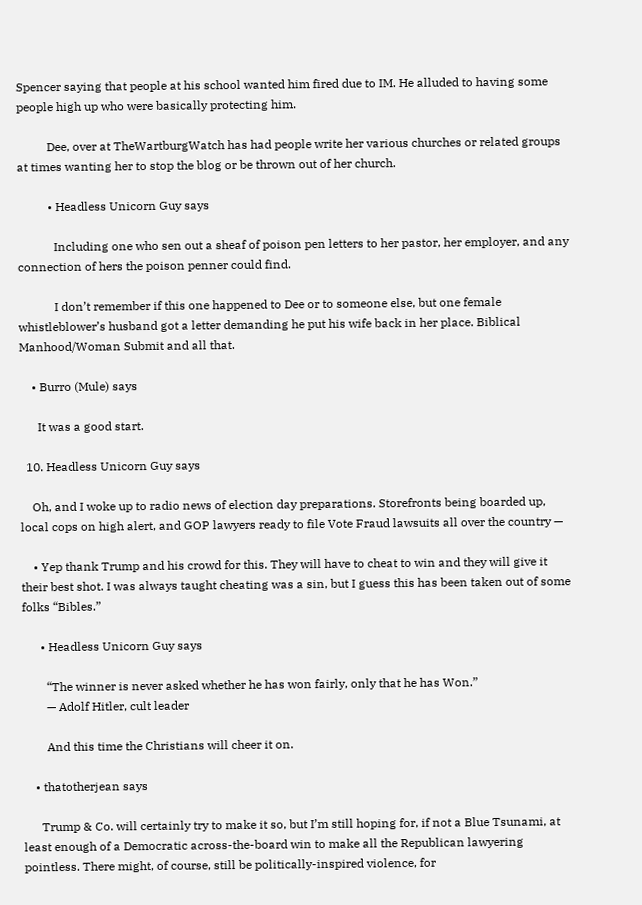Spencer saying that people at his school wanted him fired due to IM. He alluded to having some people high up who were basically protecting him.

          Dee, over at TheWartburgWatch has had people write her various churches or related groups at times wanting her to stop the blog or be thrown out of her church.

          • Headless Unicorn Guy says

            Including one who sen out a sheaf of poison pen letters to her pastor, her employer, and any connection of hers the poison penner could find.

            I don’t remember if this one happened to Dee or to someone else, but one female whistleblower’s husband got a letter demanding he put his wife back in her place. Biblical Manhood/Woman Submit and all that.

    • Burro (Mule) says

      It was a good start.

  10. Headless Unicorn Guy says

    Oh, and I woke up to radio news of election day preparations. Storefronts being boarded up, local cops on high alert, and GOP lawyers ready to file Vote Fraud lawsuits all over the country —

    • Yep thank Trump and his crowd for this. They will have to cheat to win and they will give it their best shot. I was always taught cheating was a sin, but I guess this has been taken out of some folks “Bibles.”

      • Headless Unicorn Guy says

        “The winner is never asked whether he has won fairly, only that he has Won.”
        — Adolf Hitler, cult leader

        And this time the Christians will cheer it on.

    • thatotherjean says

      Trump & Co. will certainly try to make it so, but I’m still hoping for, if not a Blue Tsunami, at least enough of a Democratic across-the-board win to make all the Republican lawyering pointless. There might, of course, still be politically-inspired violence, for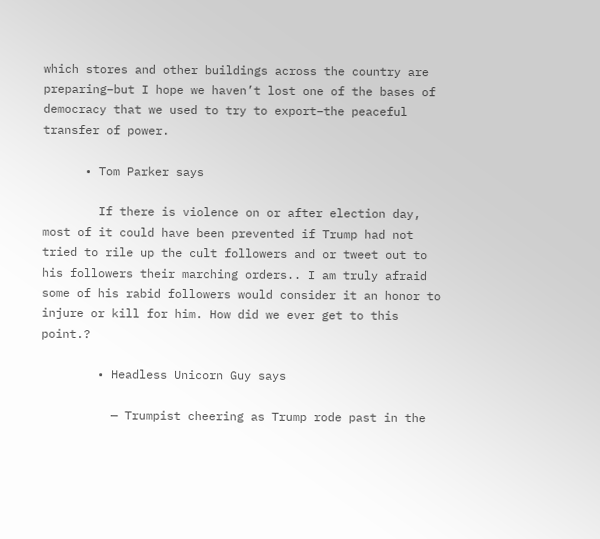which stores and other buildings across the country are preparing–but I hope we haven’t lost one of the bases of democracy that we used to try to export–the peaceful transfer of power.

      • Tom Parker says

        If there is violence on or after election day, most of it could have been prevented if Trump had not tried to rile up the cult followers and or tweet out to his followers their marching orders.. I am truly afraid some of his rabid followers would consider it an honor to injure or kill for him. How did we ever get to this point.?

        • Headless Unicorn Guy says

          — Trumpist cheering as Trump rode past in the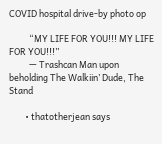COVID hospital drive-by photo op

          “MY LIFE FOR YOU!!! MY LIFE FOR YOU!!!”
          — Trashcan Man upon beholding The Walkiin’ Dude, The Stand

        • thatotherjean says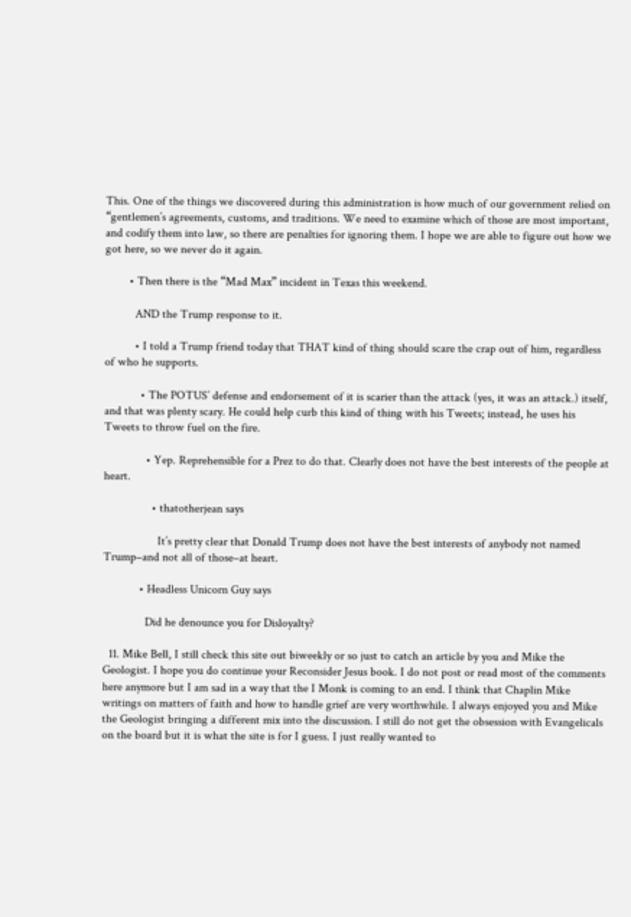This. One of the things we discovered during this administration is how much of our government relied on “gentlemen’s agreements, customs, and traditions. We need to examine which of those are most important, and codify them into law, so there are penalties for ignoring them. I hope we are able to figure out how we got here, so we never do it again.

        • Then there is the “Mad Max” incident in Texas this weekend.

          AND the Trump response to it.

          • I told a Trump friend today that THAT kind of thing should scare the crap out of him, regardless of who he supports.

            • The POTUS’ defense and endorsement of it is scarier than the attack (yes, it was an attack.) itself, and that was plenty scary. He could help curb this kind of thing with his Tweets; instead, he uses his Tweets to throw fuel on the fire.

              • Yep. Reprehensible for a Prez to do that. Clearly does not have the best interests of the people at heart.

                • thatotherjean says

                  It’s pretty clear that Donald Trump does not have the best interests of anybody not named Trump–and not all of those–at heart.

            • Headless Unicorn Guy says

              Did he denounce you for Disloyalty?

  11. Mike Bell, I still check this site out biweekly or so just to catch an article by you and Mike the Geologist. I hope you do continue your Reconsider Jesus book. I do not post or read most of the comments here anymore but I am sad in a way that the I Monk is coming to an end. I think that Chaplin Mike writings on matters of faith and how to handle grief are very worthwhile. I always enjoyed you and Mike the Geologist bringing a different mix into the discussion. I still do not get the obsession with Evangelicals on the board but it is what the site is for I guess. I just really wanted to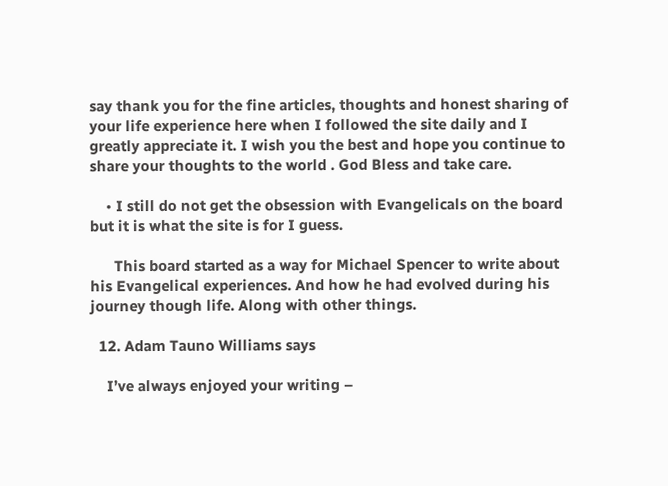say thank you for the fine articles, thoughts and honest sharing of your life experience here when I followed the site daily and I greatly appreciate it. I wish you the best and hope you continue to share your thoughts to the world . God Bless and take care.

    • I still do not get the obsession with Evangelicals on the board but it is what the site is for I guess.

      This board started as a way for Michael Spencer to write about his Evangelical experiences. And how he had evolved during his journey though life. Along with other things.

  12. Adam Tauno Williams says

    I’ve always enjoyed your writing –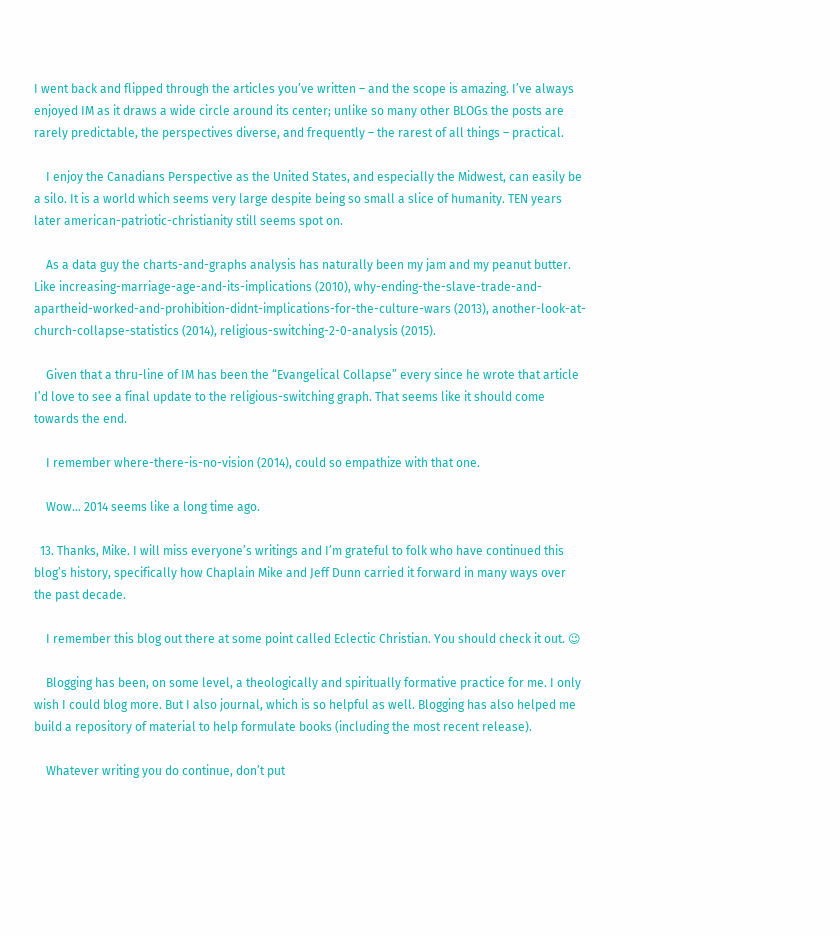I went back and flipped through the articles you’ve written – and the scope is amazing. I’ve always enjoyed IM as it draws a wide circle around its center; unlike so many other BLOGs the posts are rarely predictable, the perspectives diverse, and frequently – the rarest of all things – practical.

    I enjoy the Canadians Perspective as the United States, and especially the Midwest, can easily be a silo. It is a world which seems very large despite being so small a slice of humanity. TEN years later american-patriotic-christianity still seems spot on.

    As a data guy the charts-and-graphs analysis has naturally been my jam and my peanut butter. Like increasing-marriage-age-and-its-implications (2010), why-ending-the-slave-trade-and-apartheid-worked-and-prohibition-didnt-implications-for-the-culture-wars (2013), another-look-at-church-collapse-statistics (2014), religious-switching-2-0-analysis (2015).

    Given that a thru-line of IM has been the “Evangelical Collapse” every since he wrote that article I’d love to see a final update to the religious-switching graph. That seems like it should come towards the end.

    I remember where-there-is-no-vision (2014), could so empathize with that one.

    Wow… 2014 seems like a long time ago.

  13. Thanks, Mike. I will miss everyone’s writings and I’m grateful to folk who have continued this blog’s history, specifically how Chaplain Mike and Jeff Dunn carried it forward in many ways over the past decade.

    I remember this blog out there at some point called Eclectic Christian. You should check it out. 😉

    Blogging has been, on some level, a theologically and spiritually formative practice for me. I only wish I could blog more. But I also journal, which is so helpful as well. Blogging has also helped me build a repository of material to help formulate books (including the most recent release).

    Whatever writing you do continue, don’t put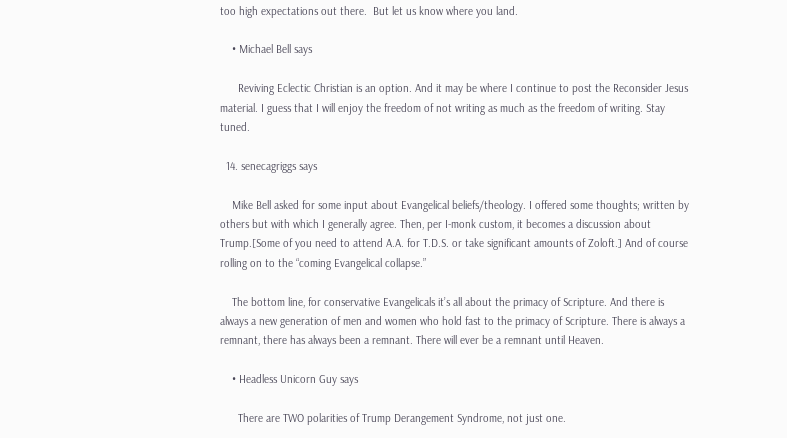too high expectations out there.  But let us know where you land.

    • Michael Bell says

      Reviving Eclectic Christian is an option. And it may be where I continue to post the Reconsider Jesus material. I guess that I will enjoy the freedom of not writing as much as the freedom of writing. Stay tuned.

  14. senecagriggs says

    Mike Bell asked for some input about Evangelical beliefs/theology. I offered some thoughts; written by others but with which I generally agree. Then, per I-monk custom, it becomes a discussion about Trump.[Some of you need to attend A.A. for T.D.S. or take significant amounts of Zoloft.] And of course rolling on to the “coming Evangelical collapse.”

    The bottom line, for conservative Evangelicals it’s all about the primacy of Scripture. And there is always a new generation of men and women who hold fast to the primacy of Scripture. There is always a remnant, there has always been a remnant. There will ever be a remnant until Heaven.

    • Headless Unicorn Guy says

      There are TWO polarities of Trump Derangement Syndrome, not just one.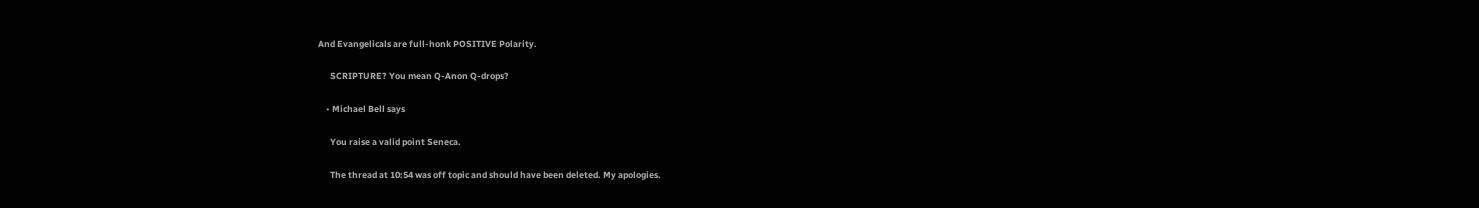And Evangelicals are full-honk POSITIVE Polarity.

      SCRIPTURE? You mean Q-Anon Q-drops?

    • Michael Bell says

      You raise a valid point Seneca.

      The thread at 10:54 was off topic and should have been deleted. My apologies.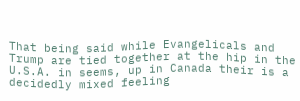That being said while Evangelicals and Trump are tied together at the hip in the U.S.A. in seems, up in Canada their is a decidedly mixed feeling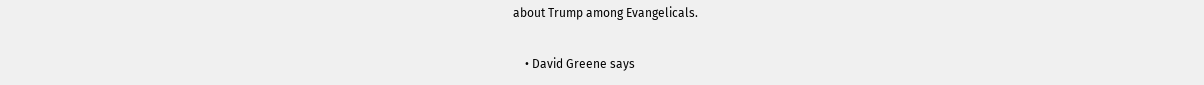about Trump among Evangelicals.

    • David Greene says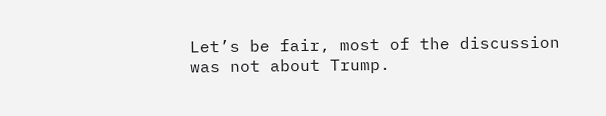Let’s be fair, most of the discussion was not about Trump.